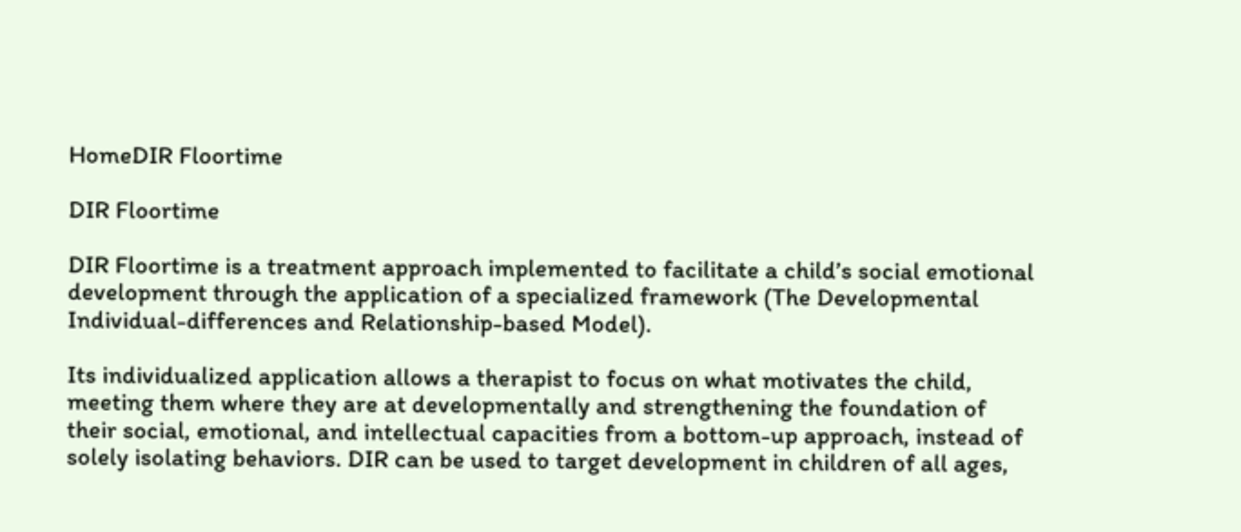HomeDIR Floortime

DIR Floortime

DIR Floortime is a treatment approach implemented to facilitate a child’s social emotional development through the application of a specialized framework (The Developmental Individual-differences and Relationship-based Model).

Its individualized application allows a therapist to focus on what motivates the child, meeting them where they are at developmentally and strengthening the foundation of their social, emotional, and intellectual capacities from a bottom-up approach, instead of solely isolating behaviors. DIR can be used to target development in children of all ages,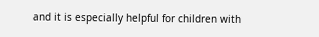and it is especially helpful for children with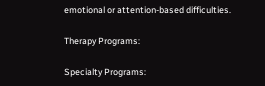emotional or attention-based difficulties.

Therapy Programs:

Specialty Programs: